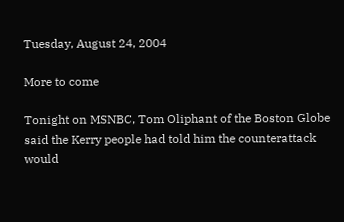Tuesday, August 24, 2004

More to come

Tonight on MSNBC, Tom Oliphant of the Boston Globe said the Kerry people had told him the counterattack would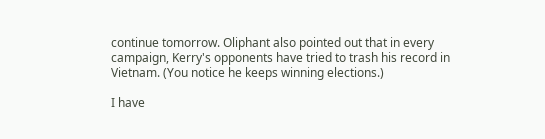continue tomorrow. Oliphant also pointed out that in every campaign, Kerry's opponents have tried to trash his record in Vietnam. (You notice he keeps winning elections.)

I have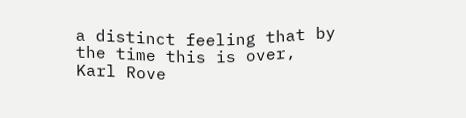a distinct feeling that by the time this is over, Karl Rove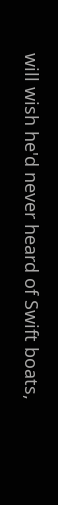will wish he'd never heard of Swift boats,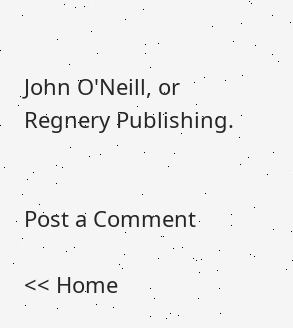John O'Neill, or Regnery Publishing.


Post a Comment

<< Home